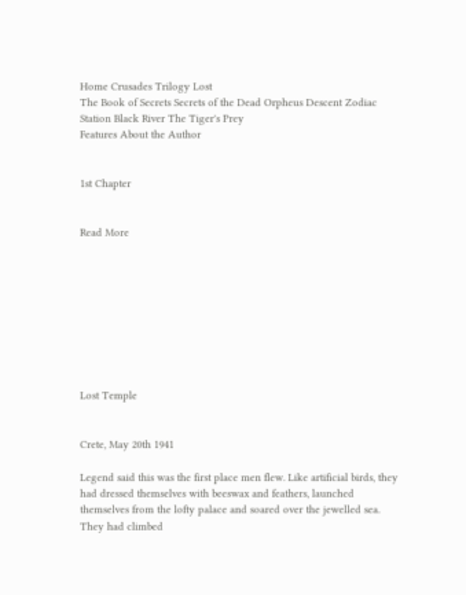Home Crusades Trilogy Lost
The Book of Secrets Secrets of the Dead Orpheus Descent Zodiac Station Black River The Tiger's Prey
Features About the Author


1st Chapter


Read More









Lost Temple


Crete, May 20th 1941

Legend said this was the first place men flew. Like artificial birds, they had dressed themselves with beeswax and feathers, launched themselves from the lofty palace and soared over the jewelled sea. They had climbed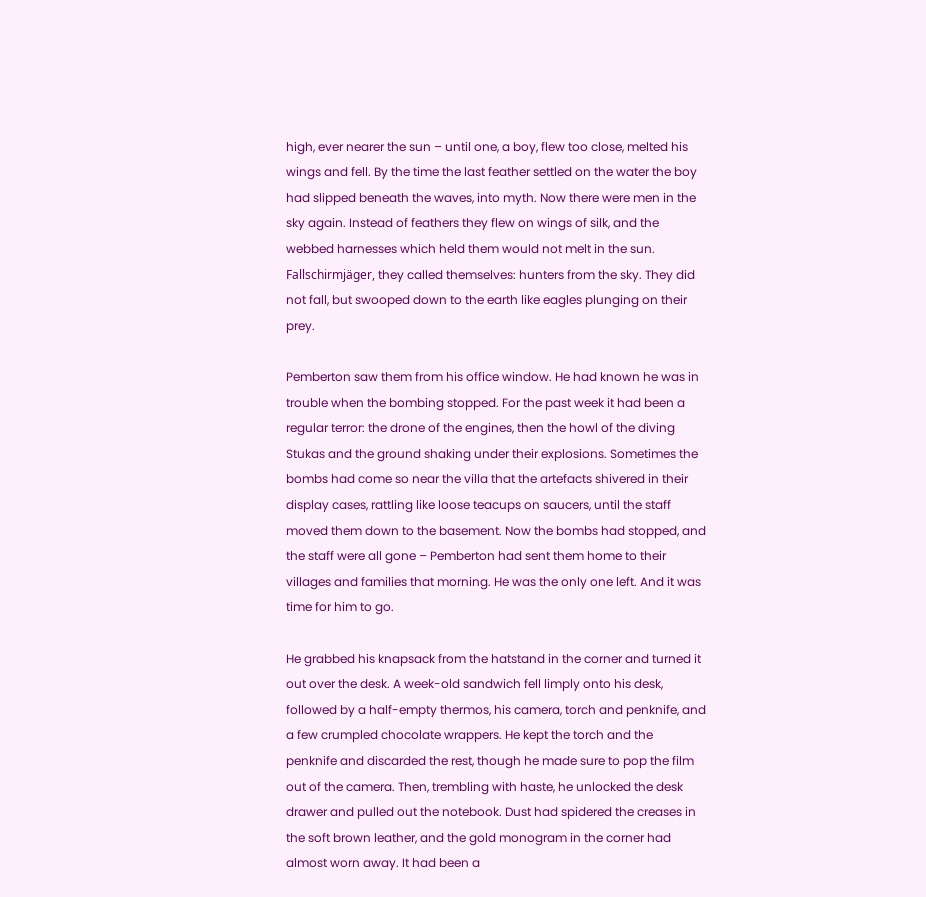high, ever nearer the sun – until one, a boy, flew too close, melted his wings and fell. By the time the last feather settled on the water the boy had slipped beneath the waves, into myth. Now there were men in the sky again. Instead of feathers they flew on wings of silk, and the webbed harnesses which held them would not melt in the sun. Fallschirmjäger, they called themselves: hunters from the sky. They did not fall, but swooped down to the earth like eagles plunging on their prey.

Pemberton saw them from his office window. He had known he was in trouble when the bombing stopped. For the past week it had been a regular terror: the drone of the engines, then the howl of the diving Stukas and the ground shaking under their explosions. Sometimes the bombs had come so near the villa that the artefacts shivered in their display cases, rattling like loose teacups on saucers, until the staff moved them down to the basement. Now the bombs had stopped, and the staff were all gone – Pemberton had sent them home to their villages and families that morning. He was the only one left. And it was time for him to go.

He grabbed his knapsack from the hatstand in the corner and turned it out over the desk. A week-old sandwich fell limply onto his desk, followed by a half-empty thermos, his camera, torch and penknife, and a few crumpled chocolate wrappers. He kept the torch and the penknife and discarded the rest, though he made sure to pop the film out of the camera. Then, trembling with haste, he unlocked the desk drawer and pulled out the notebook. Dust had spidered the creases in the soft brown leather, and the gold monogram in the corner had almost worn away. It had been a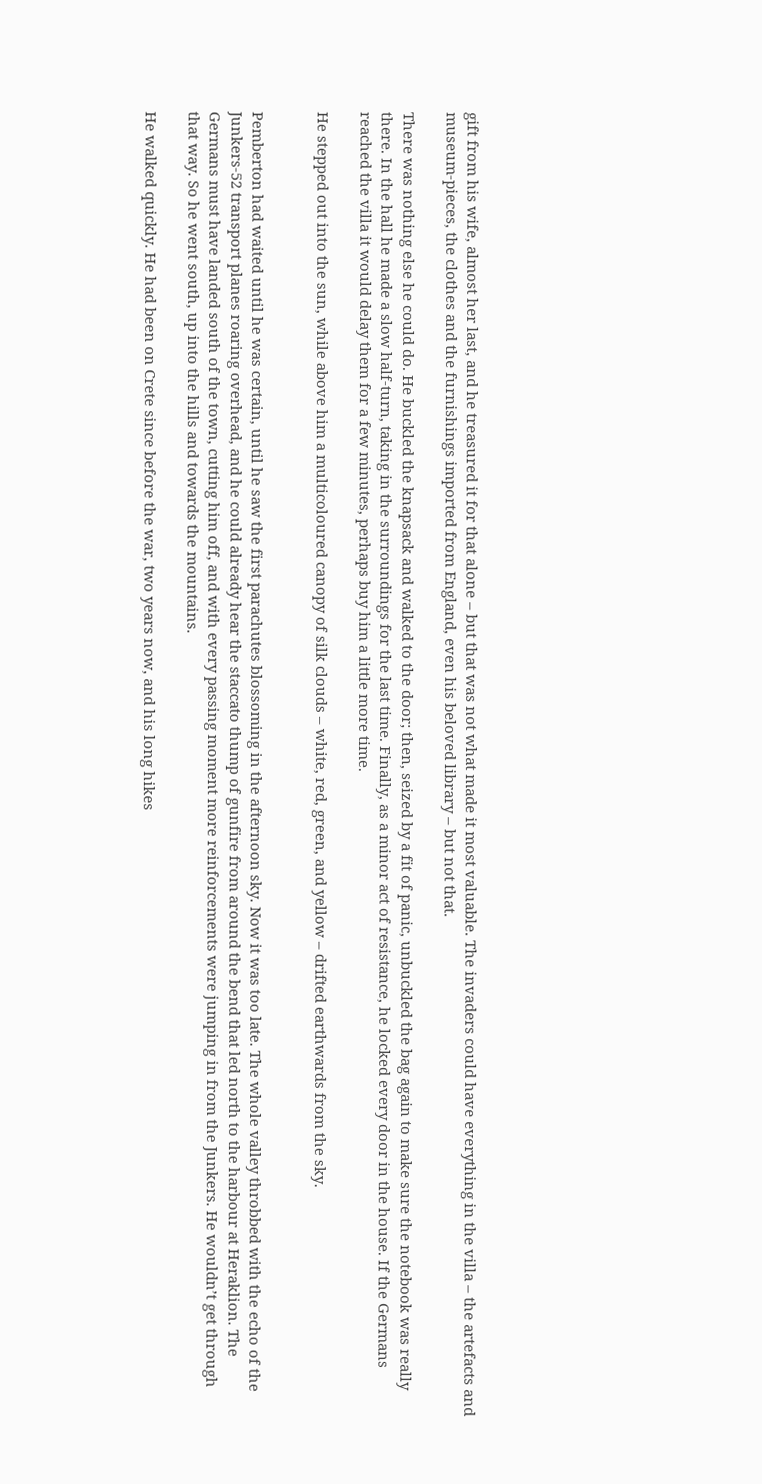gift from his wife, almost her last, and he treasured it for that alone – but that was not what made it most valuable. The invaders could have everything in the villa – the artefacts and museum-pieces, the clothes and the furnishings imported from England, even his beloved library – but not that.

There was nothing else he could do. He buckled the knapsack and walked to the door; then, seized by a fit of panic, unbuckled the bag again to make sure the notebook was really there. In the hall he made a slow half-turn, taking in the surroundings for the last time. Finally, as a minor act of resistance, he locked every door in the house. If the Germans reached the villa it would delay them for a few minutes, perhaps buy him a little more time.

He stepped out into the sun, while above him a multicoloured canopy of silk clouds – white, red, green, and yellow – drifted earthwards from the sky.


Pemberton had waited until he was certain, until he saw the first parachutes blossoming in the afternoon sky. Now it was too late. The whole valley throbbed with the echo of the Junkers-52 transport planes roaring overhead, and he could already hear the staccato thump of gunfire from around the bend that led north to the harbour at Heraklion. The Germans must have landed south of the town, cutting him off, and with every passing moment more reinforcements were jumping in from the Junkers. He wouldn’t get through that way. So he went south, up into the hills and towards the mountains.

He walked quickly. He had been on Crete since before the war, two years now, and his long hikes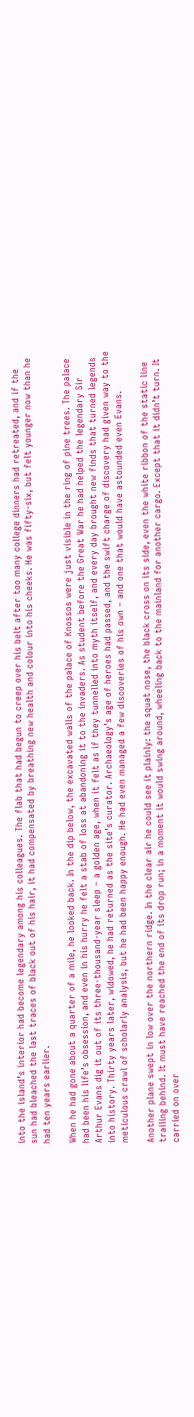into the island’s interior had become legendary among his colleagues. The flab that had begun to creep over his belt after too many college dinners had retreated, and if the sun had bleached the last traces of black out of his hair, it had compensated by breathing new health and colour into his cheeks. He was fifty-six, but felt younger now than he had ten years earlier.

When he had gone about a quarter of a mile, he looked back. In the dip below, the excavated walls of the palace of Knossos were just visible in the ring of pine trees. The palace had been his life’s obsession, and even in his hurry he felt a stab of loss at abandoning it to the invaders. As student before the Great War he had helped the legendary Sir Arthur Evans dig it out of its three-thousand-year sleep – a golden age, when it felt as if they tunnelled into myth itself, and every day brought new finds that turned legends into history. Thirty years later, widowed, he had returned as the site’s curator. Archaeology’s age of heroes had passed, and the swift charge of discovery had given way to the meticulous crawl of scholarly analysis, but he had been happy enough. He had even managed a few discoveries of his own – and one that would have astounded even Evans.

Another plane swept in low over the northern ridge. In the clear air he could see it plainly: the squat nose, the black cross on its side, even the white ribbon of the static line trailing behind. It must have reached the end of its drop run; in a moment it would swing around, wheeling back to the mainland for another cargo. Except that it didn’t turn. It carried on over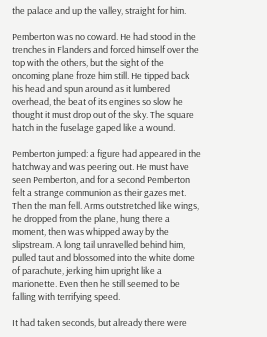the palace and up the valley, straight for him.

Pemberton was no coward. He had stood in the trenches in Flanders and forced himself over the top with the others, but the sight of the oncoming plane froze him still. He tipped back his head and spun around as it lumbered overhead, the beat of its engines so slow he thought it must drop out of the sky. The square hatch in the fuselage gaped like a wound.

Pemberton jumped: a figure had appeared in the hatchway and was peering out. He must have seen Pemberton, and for a second Pemberton felt a strange communion as their gazes met. Then the man fell. Arms outstretched like wings, he dropped from the plane, hung there a moment, then was whipped away by the slipstream. A long tail unravelled behind him, pulled taut and blossomed into the white dome of parachute, jerking him upright like a marionette. Even then he still seemed to be falling with terrifying speed.

It had taken seconds, but already there were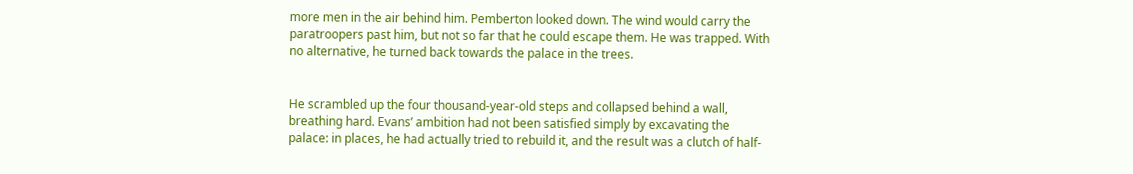more men in the air behind him. Pemberton looked down. The wind would carry the paratroopers past him, but not so far that he could escape them. He was trapped. With no alternative, he turned back towards the palace in the trees.


He scrambled up the four thousand-year-old steps and collapsed behind a wall, breathing hard. Evans’ ambition had not been satisfied simply by excavating the palace: in places, he had actually tried to rebuild it, and the result was a clutch of half-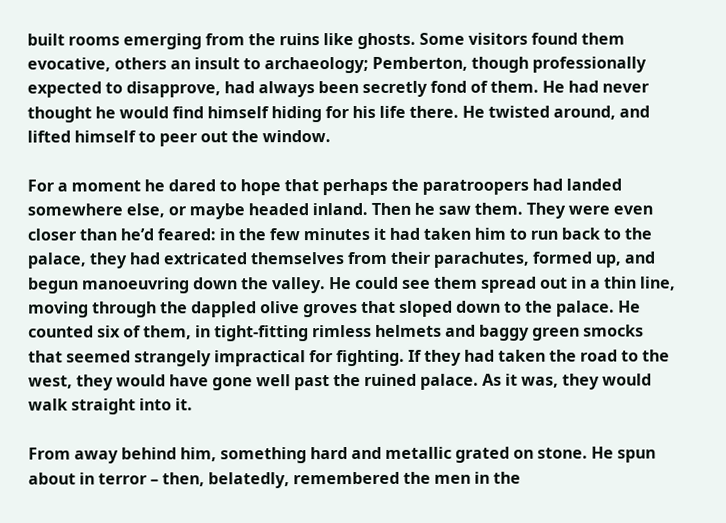built rooms emerging from the ruins like ghosts. Some visitors found them evocative, others an insult to archaeology; Pemberton, though professionally expected to disapprove, had always been secretly fond of them. He had never thought he would find himself hiding for his life there. He twisted around, and lifted himself to peer out the window.

For a moment he dared to hope that perhaps the paratroopers had landed somewhere else, or maybe headed inland. Then he saw them. They were even closer than he’d feared: in the few minutes it had taken him to run back to the palace, they had extricated themselves from their parachutes, formed up, and begun manoeuvring down the valley. He could see them spread out in a thin line, moving through the dappled olive groves that sloped down to the palace. He counted six of them, in tight-fitting rimless helmets and baggy green smocks that seemed strangely impractical for fighting. If they had taken the road to the west, they would have gone well past the ruined palace. As it was, they would walk straight into it.

From away behind him, something hard and metallic grated on stone. He spun about in terror – then, belatedly, remembered the men in the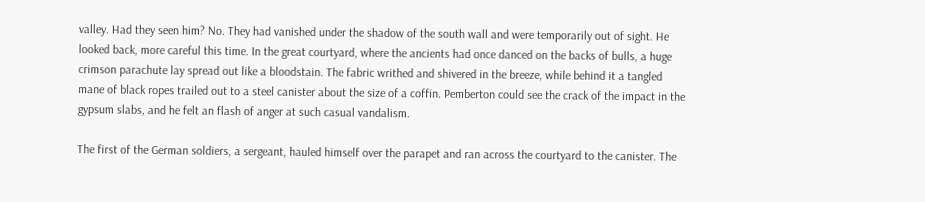valley. Had they seen him? No. They had vanished under the shadow of the south wall and were temporarily out of sight. He looked back, more careful this time. In the great courtyard, where the ancients had once danced on the backs of bulls, a huge crimson parachute lay spread out like a bloodstain. The fabric writhed and shivered in the breeze, while behind it a tangled mane of black ropes trailed out to a steel canister about the size of a coffin. Pemberton could see the crack of the impact in the gypsum slabs, and he felt an flash of anger at such casual vandalism.

The first of the German soldiers, a sergeant, hauled himself over the parapet and ran across the courtyard to the canister. The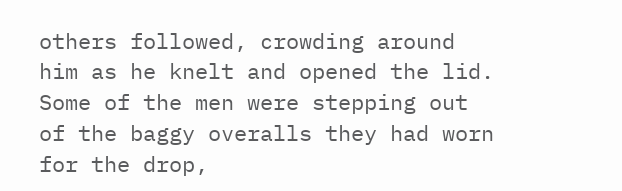others followed, crowding around him as he knelt and opened the lid. Some of the men were stepping out of the baggy overalls they had worn for the drop,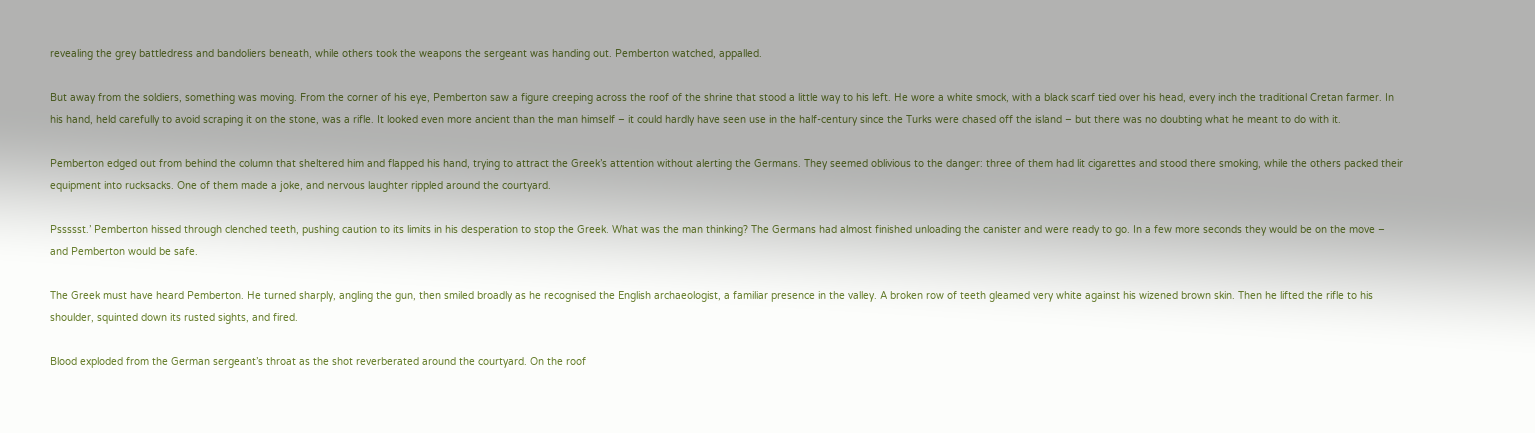revealing the grey battledress and bandoliers beneath, while others took the weapons the sergeant was handing out. Pemberton watched, appalled.

But away from the soldiers, something was moving. From the corner of his eye, Pemberton saw a figure creeping across the roof of the shrine that stood a little way to his left. He wore a white smock, with a black scarf tied over his head, every inch the traditional Cretan farmer. In his hand, held carefully to avoid scraping it on the stone, was a rifle. It looked even more ancient than the man himself – it could hardly have seen use in the half-century since the Turks were chased off the island – but there was no doubting what he meant to do with it.

Pemberton edged out from behind the column that sheltered him and flapped his hand, trying to attract the Greek’s attention without alerting the Germans. They seemed oblivious to the danger: three of them had lit cigarettes and stood there smoking, while the others packed their equipment into rucksacks. One of them made a joke, and nervous laughter rippled around the courtyard.

Pssssst.’ Pemberton hissed through clenched teeth, pushing caution to its limits in his desperation to stop the Greek. What was the man thinking? The Germans had almost finished unloading the canister and were ready to go. In a few more seconds they would be on the move – and Pemberton would be safe.

The Greek must have heard Pemberton. He turned sharply, angling the gun, then smiled broadly as he recognised the English archaeologist, a familiar presence in the valley. A broken row of teeth gleamed very white against his wizened brown skin. Then he lifted the rifle to his shoulder, squinted down its rusted sights, and fired.

Blood exploded from the German sergeant’s throat as the shot reverberated around the courtyard. On the roof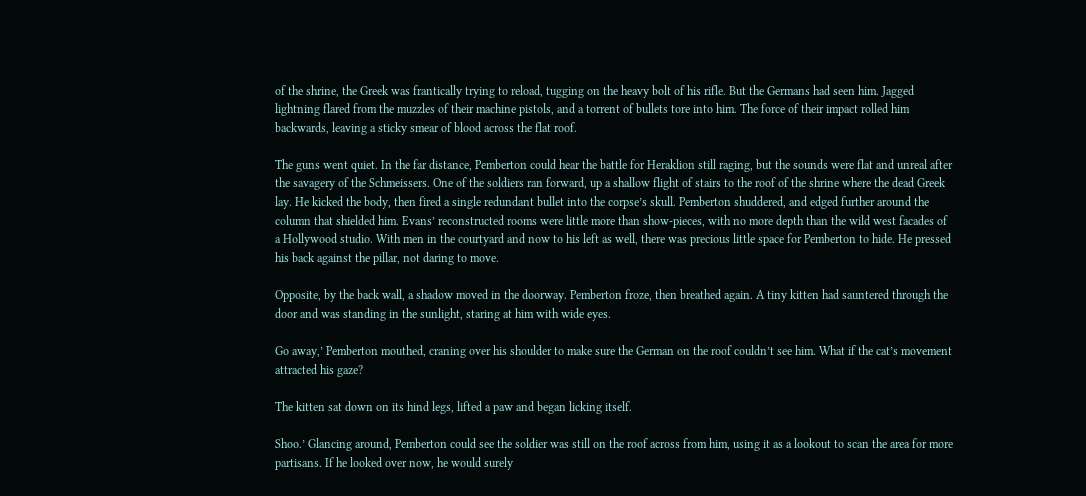of the shrine, the Greek was frantically trying to reload, tugging on the heavy bolt of his rifle. But the Germans had seen him. Jagged lightning flared from the muzzles of their machine pistols, and a torrent of bullets tore into him. The force of their impact rolled him backwards, leaving a sticky smear of blood across the flat roof.

The guns went quiet. In the far distance, Pemberton could hear the battle for Heraklion still raging, but the sounds were flat and unreal after the savagery of the Schmeissers. One of the soldiers ran forward, up a shallow flight of stairs to the roof of the shrine where the dead Greek lay. He kicked the body, then fired a single redundant bullet into the corpse’s skull. Pemberton shuddered, and edged further around the column that shielded him. Evans’ reconstructed rooms were little more than show-pieces, with no more depth than the wild west facades of a Hollywood studio. With men in the courtyard and now to his left as well, there was precious little space for Pemberton to hide. He pressed his back against the pillar, not daring to move.

Opposite, by the back wall, a shadow moved in the doorway. Pemberton froze, then breathed again. A tiny kitten had sauntered through the door and was standing in the sunlight, staring at him with wide eyes.

Go away,’ Pemberton mouthed, craning over his shoulder to make sure the German on the roof couldn’t see him. What if the cat’s movement attracted his gaze?

The kitten sat down on its hind legs, lifted a paw and began licking itself.

Shoo.’ Glancing around, Pemberton could see the soldier was still on the roof across from him, using it as a lookout to scan the area for more partisans. If he looked over now, he would surely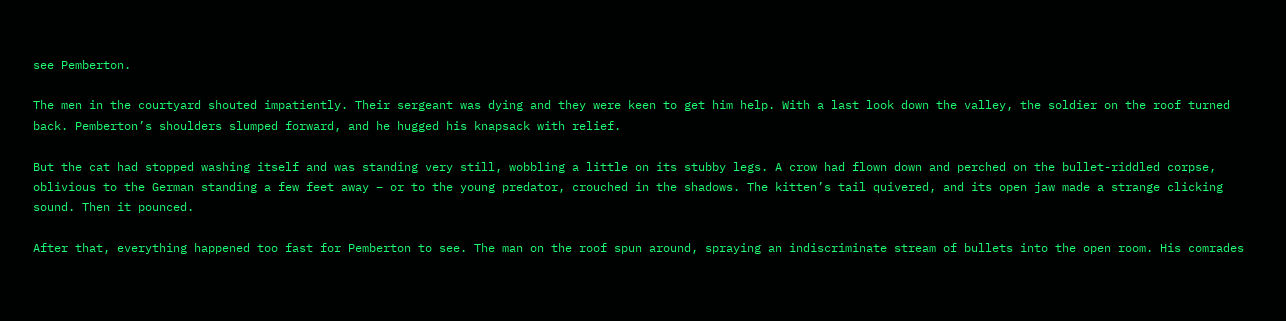see Pemberton.

The men in the courtyard shouted impatiently. Their sergeant was dying and they were keen to get him help. With a last look down the valley, the soldier on the roof turned back. Pemberton’s shoulders slumped forward, and he hugged his knapsack with relief.

But the cat had stopped washing itself and was standing very still, wobbling a little on its stubby legs. A crow had flown down and perched on the bullet-riddled corpse, oblivious to the German standing a few feet away – or to the young predator, crouched in the shadows. The kitten’s tail quivered, and its open jaw made a strange clicking sound. Then it pounced.

After that, everything happened too fast for Pemberton to see. The man on the roof spun around, spraying an indiscriminate stream of bullets into the open room. His comrades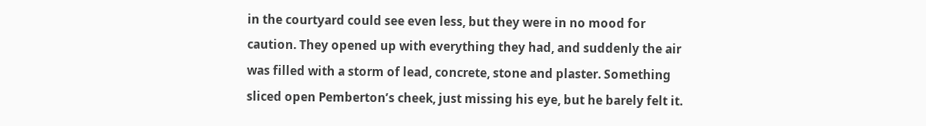in the courtyard could see even less, but they were in no mood for caution. They opened up with everything they had, and suddenly the air was filled with a storm of lead, concrete, stone and plaster. Something sliced open Pemberton’s cheek, just missing his eye, but he barely felt it.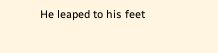He leaped to his feet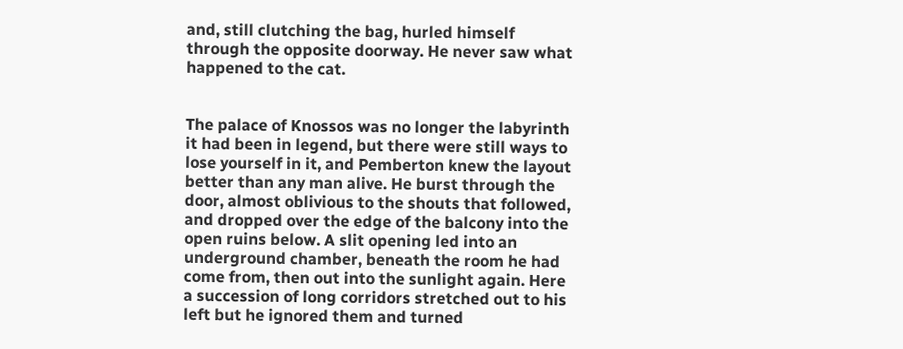and, still clutching the bag, hurled himself through the opposite doorway. He never saw what happened to the cat.


The palace of Knossos was no longer the labyrinth it had been in legend, but there were still ways to lose yourself in it, and Pemberton knew the layout better than any man alive. He burst through the door, almost oblivious to the shouts that followed, and dropped over the edge of the balcony into the open ruins below. A slit opening led into an underground chamber, beneath the room he had come from, then out into the sunlight again. Here a succession of long corridors stretched out to his left but he ignored them and turned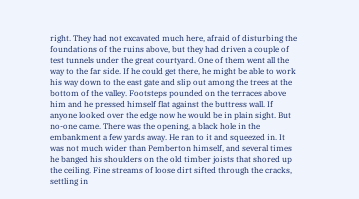right. They had not excavated much here, afraid of disturbing the foundations of the ruins above, but they had driven a couple of test tunnels under the great courtyard. One of them went all the way to the far side. If he could get there, he might be able to work his way down to the east gate and slip out among the trees at the bottom of the valley. Footsteps pounded on the terraces above him and he pressed himself flat against the buttress wall. If anyone looked over the edge now he would be in plain sight. But no-one came. There was the opening, a black hole in the embankment a few yards away. He ran to it and squeezed in. It was not much wider than Pemberton himself, and several times he banged his shoulders on the old timber joists that shored up the ceiling. Fine streams of loose dirt sifted through the cracks, settling in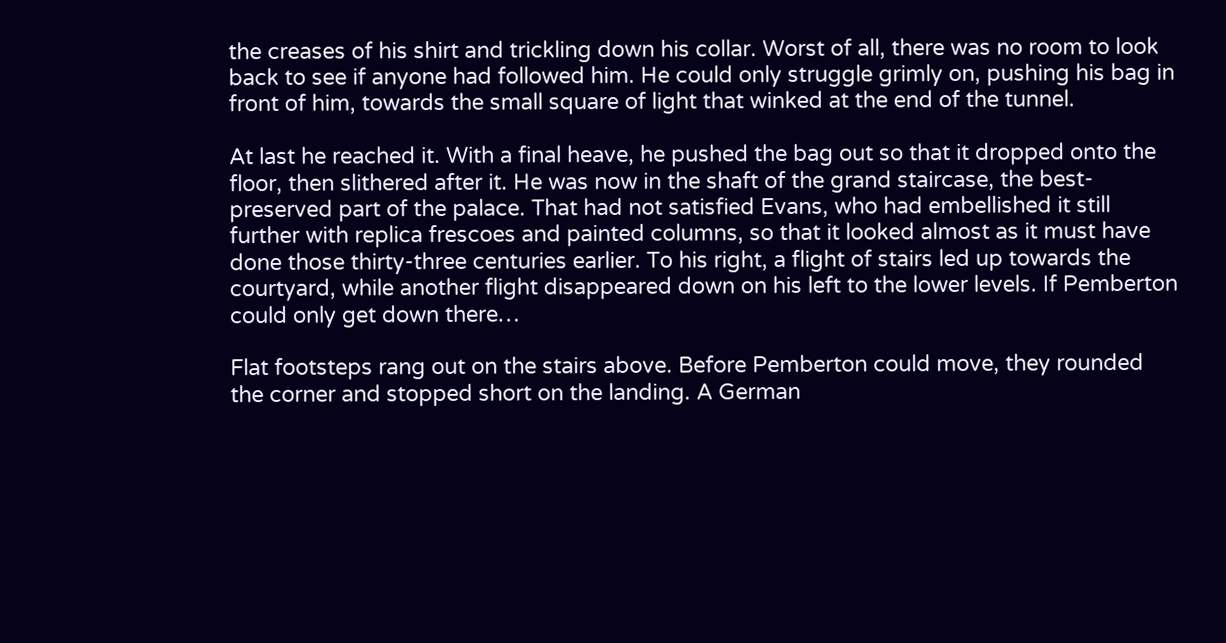the creases of his shirt and trickling down his collar. Worst of all, there was no room to look back to see if anyone had followed him. He could only struggle grimly on, pushing his bag in front of him, towards the small square of light that winked at the end of the tunnel.

At last he reached it. With a final heave, he pushed the bag out so that it dropped onto the floor, then slithered after it. He was now in the shaft of the grand staircase, the best-preserved part of the palace. That had not satisfied Evans, who had embellished it still further with replica frescoes and painted columns, so that it looked almost as it must have done those thirty-three centuries earlier. To his right, a flight of stairs led up towards the courtyard, while another flight disappeared down on his left to the lower levels. If Pemberton could only get down there…

Flat footsteps rang out on the stairs above. Before Pemberton could move, they rounded the corner and stopped short on the landing. A German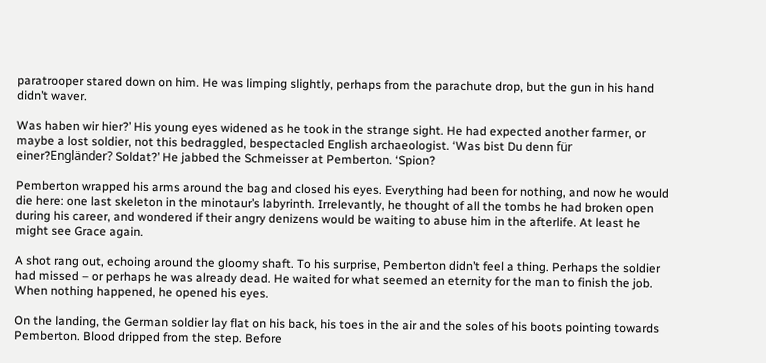paratrooper stared down on him. He was limping slightly, perhaps from the parachute drop, but the gun in his hand didn’t waver.

Was haben wir hier?’ His young eyes widened as he took in the strange sight. He had expected another farmer, or maybe a lost soldier, not this bedraggled, bespectacled English archaeologist. ‘Was bist Du denn für einer?Engländer? Soldat?’ He jabbed the Schmeisser at Pemberton. ‘Spion?

Pemberton wrapped his arms around the bag and closed his eyes. Everything had been for nothing, and now he would die here: one last skeleton in the minotaur’s labyrinth. Irrelevantly, he thought of all the tombs he had broken open during his career, and wondered if their angry denizens would be waiting to abuse him in the afterlife. At least he might see Grace again.

A shot rang out, echoing around the gloomy shaft. To his surprise, Pemberton didn’t feel a thing. Perhaps the soldier had missed – or perhaps he was already dead. He waited for what seemed an eternity for the man to finish the job. When nothing happened, he opened his eyes.

On the landing, the German soldier lay flat on his back, his toes in the air and the soles of his boots pointing towards Pemberton. Blood dripped from the step. Before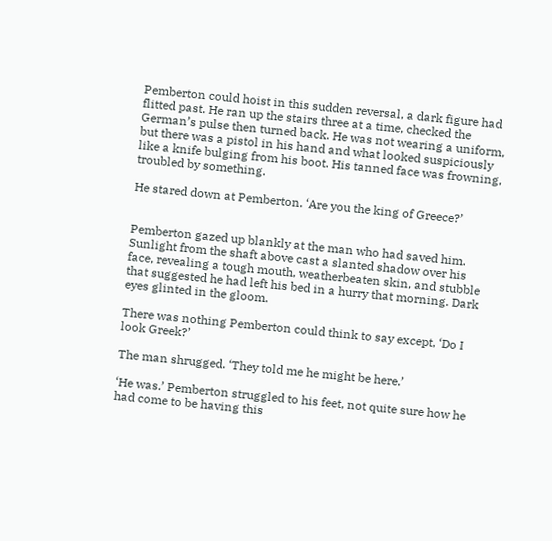Pemberton could hoist in this sudden reversal, a dark figure had flitted past. He ran up the stairs three at a time, checked the German’s pulse then turned back. He was not wearing a uniform, but there was a pistol in his hand and what looked suspiciously like a knife bulging from his boot. His tanned face was frowning, troubled by something.

He stared down at Pemberton. ‘Are you the king of Greece?’


Pemberton gazed up blankly at the man who had saved him. Sunlight from the shaft above cast a slanted shadow over his face, revealing a tough mouth, weatherbeaten skin, and stubble that suggested he had left his bed in a hurry that morning. Dark eyes glinted in the gloom.

There was nothing Pemberton could think to say except, ‘Do I look Greek?’

The man shrugged. ‘They told me he might be here.’

‘He was.’ Pemberton struggled to his feet, not quite sure how he had come to be having this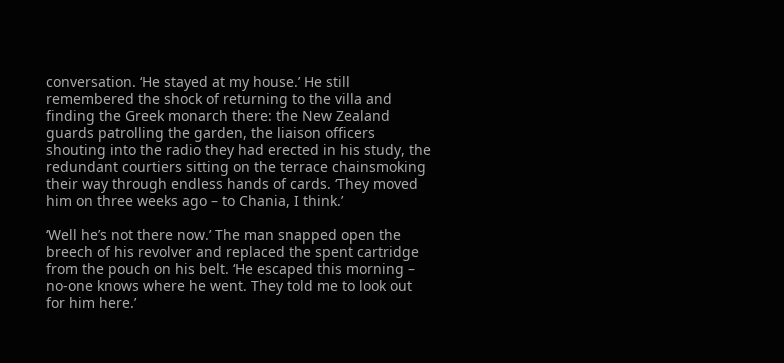conversation. ‘He stayed at my house.’ He still remembered the shock of returning to the villa and finding the Greek monarch there: the New Zealand guards patrolling the garden, the liaison officers shouting into the radio they had erected in his study, the redundant courtiers sitting on the terrace chainsmoking their way through endless hands of cards. ‘They moved him on three weeks ago – to Chania, I think.’

‘Well he’s not there now.’ The man snapped open the breech of his revolver and replaced the spent cartridge from the pouch on his belt. ‘He escaped this morning – no-one knows where he went. They told me to look out for him here.’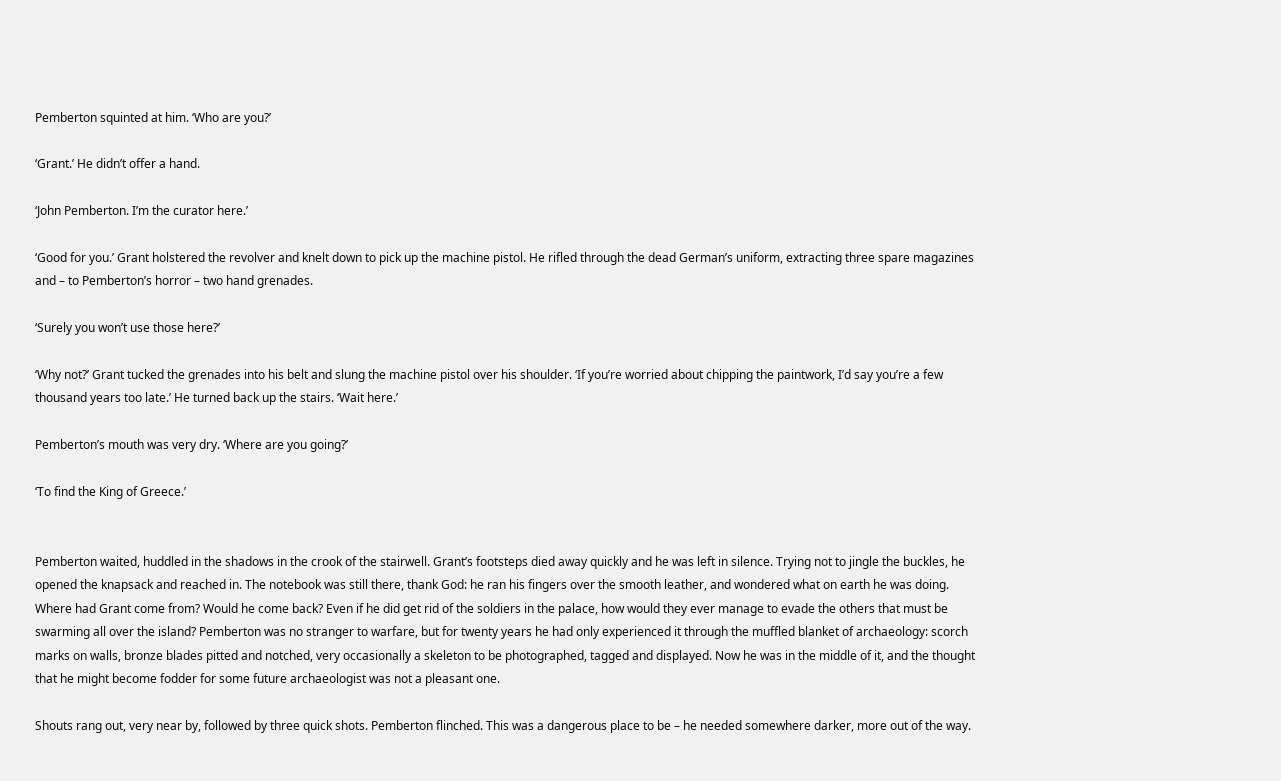Pemberton squinted at him. ‘Who are you?’

‘Grant.’ He didn’t offer a hand.

‘John Pemberton. I’m the curator here.’

‘Good for you.’ Grant holstered the revolver and knelt down to pick up the machine pistol. He rifled through the dead German’s uniform, extracting three spare magazines and – to Pemberton’s horror – two hand grenades.

‘Surely you won’t use those here?’

‘Why not?’ Grant tucked the grenades into his belt and slung the machine pistol over his shoulder. ‘If you’re worried about chipping the paintwork, I’d say you’re a few thousand years too late.’ He turned back up the stairs. ‘Wait here.’

Pemberton’s mouth was very dry. ‘Where are you going?’

‘To find the King of Greece.’


Pemberton waited, huddled in the shadows in the crook of the stairwell. Grant’s footsteps died away quickly and he was left in silence. Trying not to jingle the buckles, he opened the knapsack and reached in. The notebook was still there, thank God: he ran his fingers over the smooth leather, and wondered what on earth he was doing. Where had Grant come from? Would he come back? Even if he did get rid of the soldiers in the palace, how would they ever manage to evade the others that must be swarming all over the island? Pemberton was no stranger to warfare, but for twenty years he had only experienced it through the muffled blanket of archaeology: scorch marks on walls, bronze blades pitted and notched, very occasionally a skeleton to be photographed, tagged and displayed. Now he was in the middle of it, and the thought that he might become fodder for some future archaeologist was not a pleasant one.

Shouts rang out, very near by, followed by three quick shots. Pemberton flinched. This was a dangerous place to be – he needed somewhere darker, more out of the way.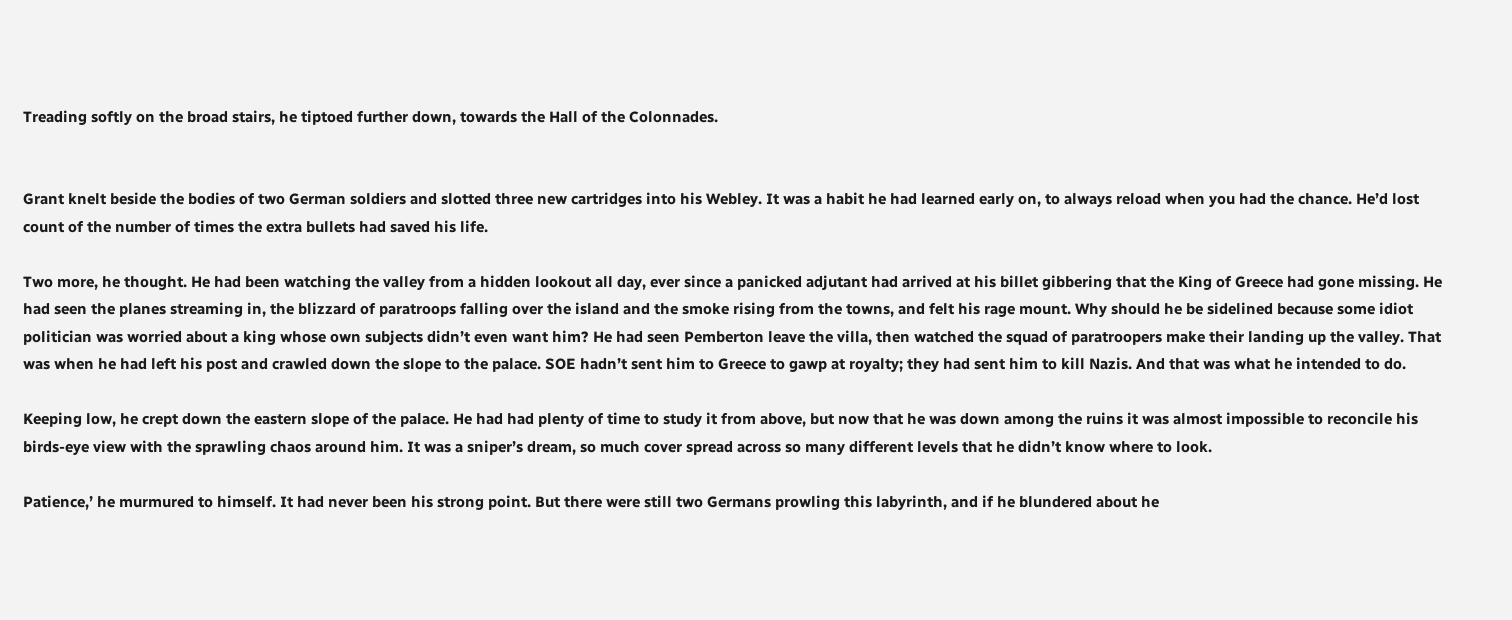Treading softly on the broad stairs, he tiptoed further down, towards the Hall of the Colonnades.


Grant knelt beside the bodies of two German soldiers and slotted three new cartridges into his Webley. It was a habit he had learned early on, to always reload when you had the chance. He’d lost count of the number of times the extra bullets had saved his life.

Two more, he thought. He had been watching the valley from a hidden lookout all day, ever since a panicked adjutant had arrived at his billet gibbering that the King of Greece had gone missing. He had seen the planes streaming in, the blizzard of paratroops falling over the island and the smoke rising from the towns, and felt his rage mount. Why should he be sidelined because some idiot politician was worried about a king whose own subjects didn’t even want him? He had seen Pemberton leave the villa, then watched the squad of paratroopers make their landing up the valley. That was when he had left his post and crawled down the slope to the palace. SOE hadn’t sent him to Greece to gawp at royalty; they had sent him to kill Nazis. And that was what he intended to do.

Keeping low, he crept down the eastern slope of the palace. He had had plenty of time to study it from above, but now that he was down among the ruins it was almost impossible to reconcile his birds-eye view with the sprawling chaos around him. It was a sniper’s dream, so much cover spread across so many different levels that he didn’t know where to look.

Patience,’ he murmured to himself. It had never been his strong point. But there were still two Germans prowling this labyrinth, and if he blundered about he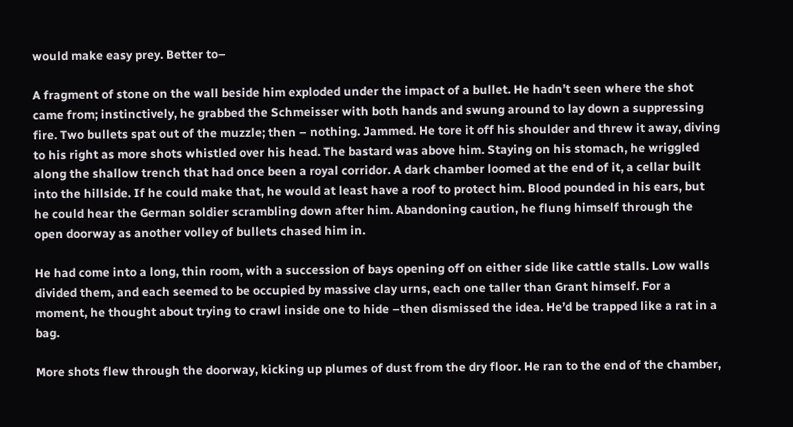would make easy prey. Better to–

A fragment of stone on the wall beside him exploded under the impact of a bullet. He hadn’t seen where the shot came from; instinctively, he grabbed the Schmeisser with both hands and swung around to lay down a suppressing fire. Two bullets spat out of the muzzle; then – nothing. Jammed. He tore it off his shoulder and threw it away, diving to his right as more shots whistled over his head. The bastard was above him. Staying on his stomach, he wriggled along the shallow trench that had once been a royal corridor. A dark chamber loomed at the end of it, a cellar built into the hillside. If he could make that, he would at least have a roof to protect him. Blood pounded in his ears, but he could hear the German soldier scrambling down after him. Abandoning caution, he flung himself through the open doorway as another volley of bullets chased him in.

He had come into a long, thin room, with a succession of bays opening off on either side like cattle stalls. Low walls divided them, and each seemed to be occupied by massive clay urns, each one taller than Grant himself. For a moment, he thought about trying to crawl inside one to hide –then dismissed the idea. He’d be trapped like a rat in a bag.

More shots flew through the doorway, kicking up plumes of dust from the dry floor. He ran to the end of the chamber,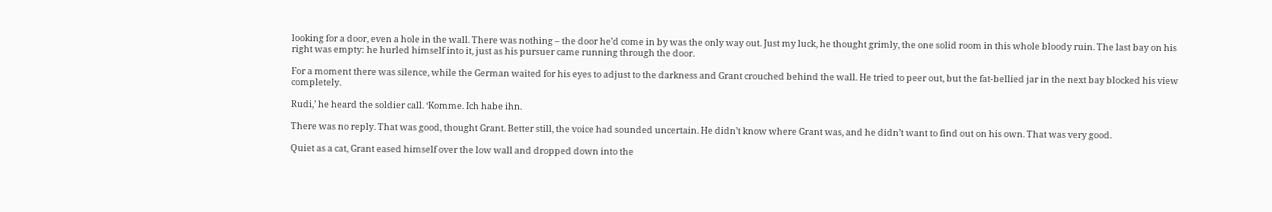looking for a door, even a hole in the wall. There was nothing – the door he’d come in by was the only way out. Just my luck, he thought grimly, the one solid room in this whole bloody ruin. The last bay on his right was empty: he hurled himself into it, just as his pursuer came running through the door.

For a moment there was silence, while the German waited for his eyes to adjust to the darkness and Grant crouched behind the wall. He tried to peer out, but the fat-bellied jar in the next bay blocked his view completely.

Rudi,’ he heard the soldier call. ‘Komme. Ich habe ihn.

There was no reply. That was good, thought Grant. Better still, the voice had sounded uncertain. He didn’t know where Grant was, and he didn’t want to find out on his own. That was very good.

Quiet as a cat, Grant eased himself over the low wall and dropped down into the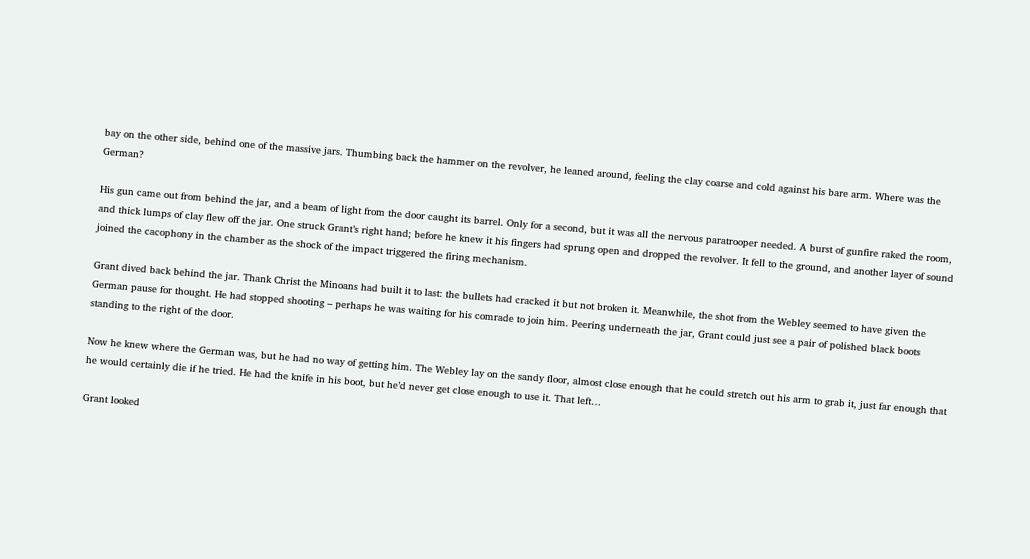bay on the other side, behind one of the massive jars. Thumbing back the hammer on the revolver, he leaned around, feeling the clay coarse and cold against his bare arm. Where was the German?

His gun came out from behind the jar, and a beam of light from the door caught its barrel. Only for a second, but it was all the nervous paratrooper needed. A burst of gunfire raked the room, and thick lumps of clay flew off the jar. One struck Grant’s right hand; before he knew it his fingers had sprung open and dropped the revolver. It fell to the ground, and another layer of sound joined the cacophony in the chamber as the shock of the impact triggered the firing mechanism.

Grant dived back behind the jar. Thank Christ the Minoans had built it to last: the bullets had cracked it but not broken it. Meanwhile, the shot from the Webley seemed to have given the German pause for thought. He had stopped shooting – perhaps he was waiting for his comrade to join him. Peering underneath the jar, Grant could just see a pair of polished black boots standing to the right of the door.

Now he knew where the German was, but he had no way of getting him. The Webley lay on the sandy floor, almost close enough that he could stretch out his arm to grab it, just far enough that he would certainly die if he tried. He had the knife in his boot, but he’d never get close enough to use it. That left…

Grant looked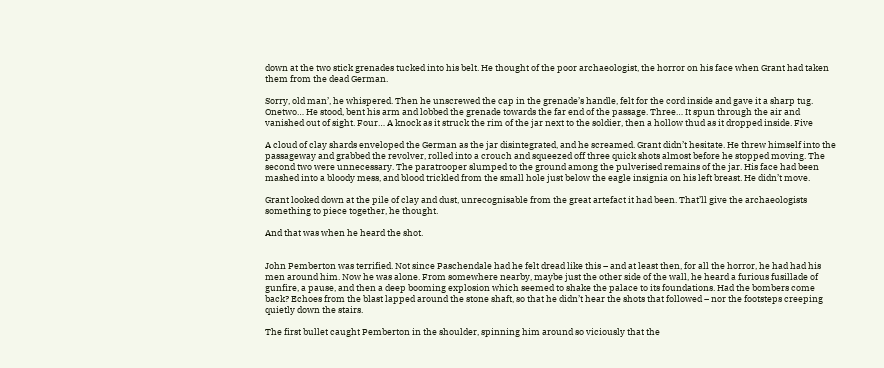down at the two stick grenades tucked into his belt. He thought of the poor archaeologist, the horror on his face when Grant had taken them from the dead German.

Sorry, old man’, he whispered. Then he unscrewed the cap in the grenade’s handle, felt for the cord inside and gave it a sharp tug. Onetwo… He stood, bent his arm and lobbed the grenade towards the far end of the passage. Three… It spun through the air and vanished out of sight. Four… A knock as it struck the rim of the jar next to the soldier, then a hollow thud as it dropped inside. Five

A cloud of clay shards enveloped the German as the jar disintegrated, and he screamed. Grant didn’t hesitate. He threw himself into the passageway and grabbed the revolver, rolled into a crouch and squeezed off three quick shots almost before he stopped moving. The second two were unnecessary. The paratrooper slumped to the ground among the pulverised remains of the jar. His face had been mashed into a bloody mess, and blood trickled from the small hole just below the eagle insignia on his left breast. He didn’t move.

Grant looked down at the pile of clay and dust, unrecognisable from the great artefact it had been. That’ll give the archaeologists something to piece together, he thought.

And that was when he heard the shot.


John Pemberton was terrified. Not since Paschendale had he felt dread like this – and at least then, for all the horror, he had had his men around him. Now he was alone. From somewhere nearby, maybe just the other side of the wall, he heard a furious fusillade of gunfire, a pause, and then a deep booming explosion which seemed to shake the palace to its foundations. Had the bombers come back? Echoes from the blast lapped around the stone shaft, so that he didn’t hear the shots that followed – nor the footsteps creeping quietly down the stairs.

The first bullet caught Pemberton in the shoulder, spinning him around so viciously that the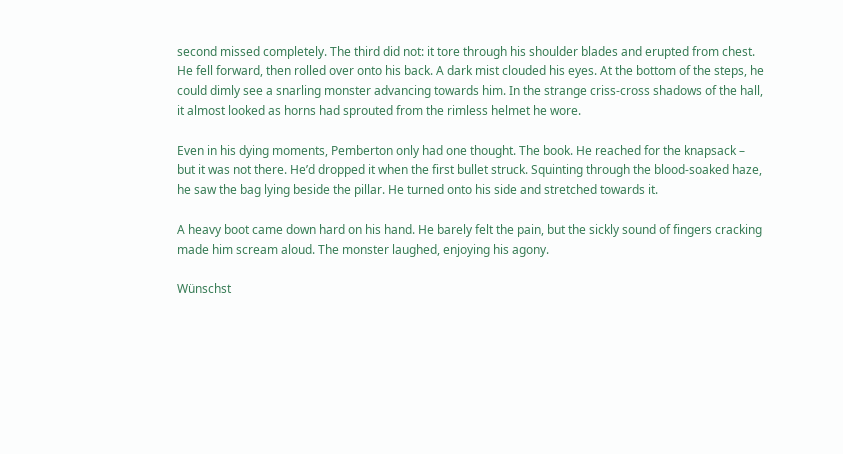second missed completely. The third did not: it tore through his shoulder blades and erupted from chest. He fell forward, then rolled over onto his back. A dark mist clouded his eyes. At the bottom of the steps, he could dimly see a snarling monster advancing towards him. In the strange criss-cross shadows of the hall, it almost looked as horns had sprouted from the rimless helmet he wore.

Even in his dying moments, Pemberton only had one thought. The book. He reached for the knapsack – but it was not there. He’d dropped it when the first bullet struck. Squinting through the blood-soaked haze, he saw the bag lying beside the pillar. He turned onto his side and stretched towards it.

A heavy boot came down hard on his hand. He barely felt the pain, but the sickly sound of fingers cracking made him scream aloud. The monster laughed, enjoying his agony.

Wünschst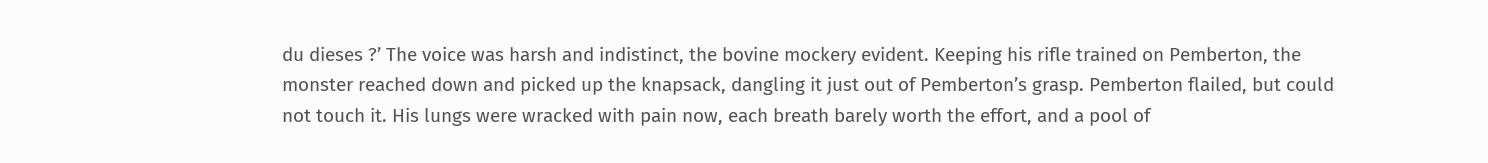du dieses ?’ The voice was harsh and indistinct, the bovine mockery evident. Keeping his rifle trained on Pemberton, the monster reached down and picked up the knapsack, dangling it just out of Pemberton’s grasp. Pemberton flailed, but could not touch it. His lungs were wracked with pain now, each breath barely worth the effort, and a pool of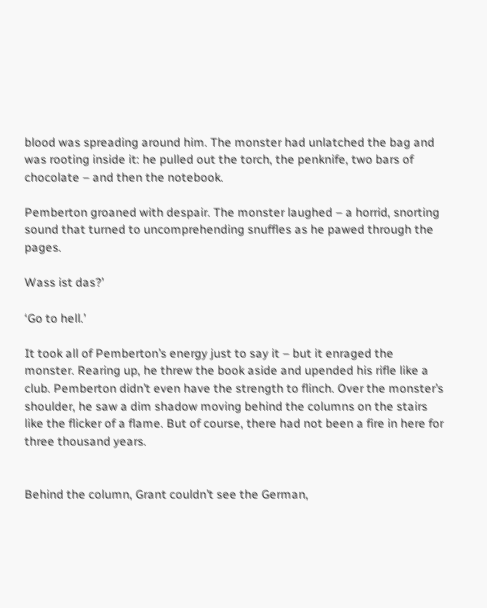blood was spreading around him. The monster had unlatched the bag and was rooting inside it: he pulled out the torch, the penknife, two bars of chocolate – and then the notebook.

Pemberton groaned with despair. The monster laughed – a horrid, snorting sound that turned to uncomprehending snuffles as he pawed through the pages.

Wass ist das?’

‘Go to hell.’

It took all of Pemberton’s energy just to say it – but it enraged the monster. Rearing up, he threw the book aside and upended his rifle like a club. Pemberton didn’t even have the strength to flinch. Over the monster’s shoulder, he saw a dim shadow moving behind the columns on the stairs like the flicker of a flame. But of course, there had not been a fire in here for three thousand years.


Behind the column, Grant couldn’t see the German,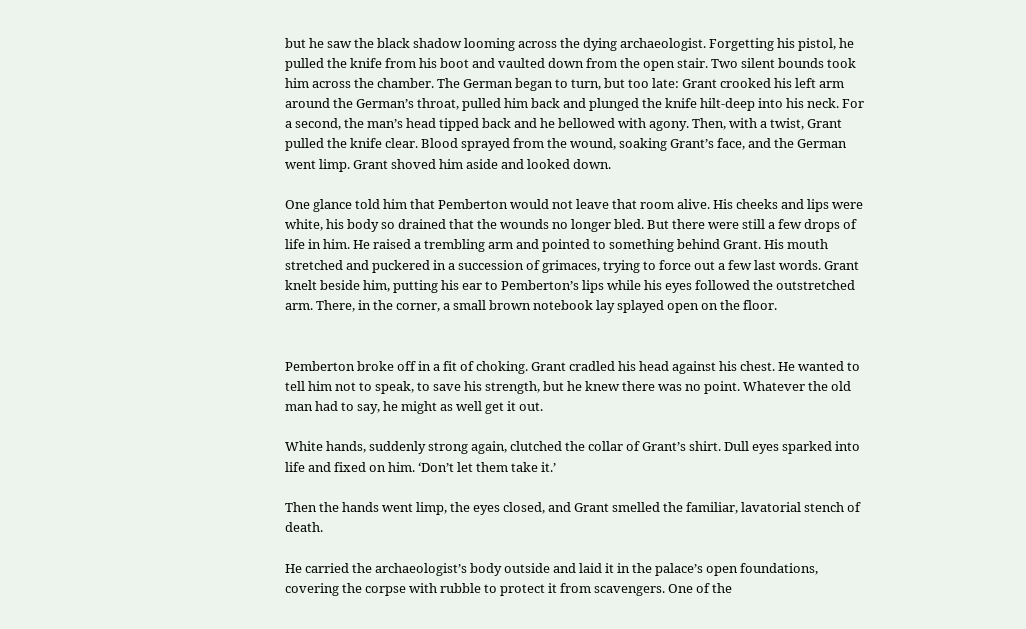but he saw the black shadow looming across the dying archaeologist. Forgetting his pistol, he pulled the knife from his boot and vaulted down from the open stair. Two silent bounds took him across the chamber. The German began to turn, but too late: Grant crooked his left arm around the German’s throat, pulled him back and plunged the knife hilt-deep into his neck. For a second, the man’s head tipped back and he bellowed with agony. Then, with a twist, Grant pulled the knife clear. Blood sprayed from the wound, soaking Grant’s face, and the German went limp. Grant shoved him aside and looked down.

One glance told him that Pemberton would not leave that room alive. His cheeks and lips were white, his body so drained that the wounds no longer bled. But there were still a few drops of life in him. He raised a trembling arm and pointed to something behind Grant. His mouth stretched and puckered in a succession of grimaces, trying to force out a few last words. Grant knelt beside him, putting his ear to Pemberton’s lips while his eyes followed the outstretched arm. There, in the corner, a small brown notebook lay splayed open on the floor.


Pemberton broke off in a fit of choking. Grant cradled his head against his chest. He wanted to tell him not to speak, to save his strength, but he knew there was no point. Whatever the old man had to say, he might as well get it out.

White hands, suddenly strong again, clutched the collar of Grant’s shirt. Dull eyes sparked into life and fixed on him. ‘Don’t let them take it.’

Then the hands went limp, the eyes closed, and Grant smelled the familiar, lavatorial stench of death.

He carried the archaeologist’s body outside and laid it in the palace’s open foundations, covering the corpse with rubble to protect it from scavengers. One of the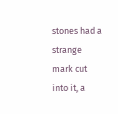stones had a strange mark cut into it, a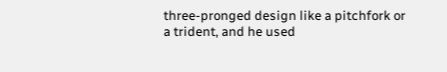three-pronged design like a pitchfork or a trident, and he used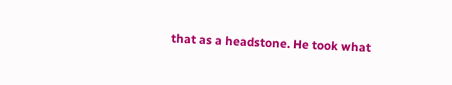that as a headstone. He took what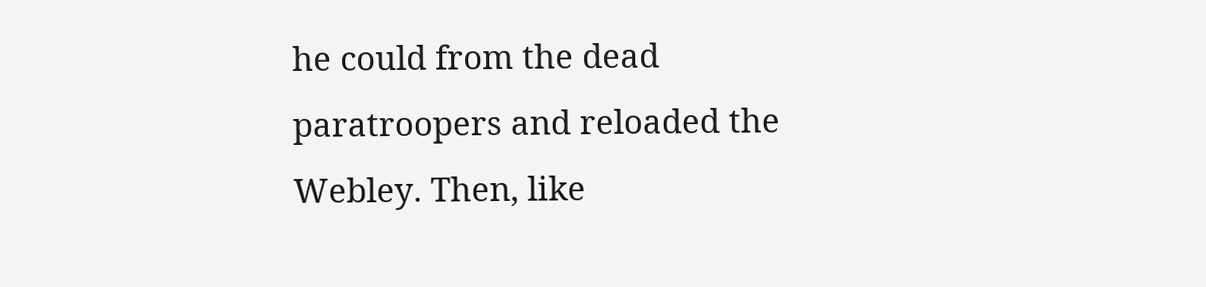he could from the dead paratroopers and reloaded the Webley. Then, like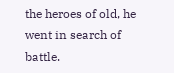the heroes of old, he went in search of battle.